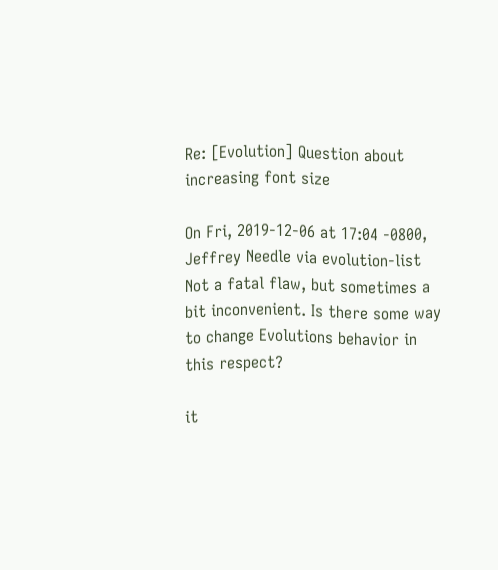Re: [Evolution] Question about increasing font size

On Fri, 2019-12-06 at 17:04 -0800, Jeffrey Needle via evolution-list
Not a fatal flaw, but sometimes a bit inconvenient. Is there some way
to change Evolutions behavior in this respect?

it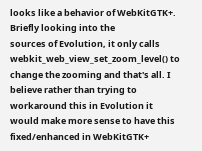looks like a behavior of WebKitGTK+. Briefly looking into the
sources of Evolution, it only calls webkit_web_view_set_zoom_level() to
change the zooming and that's all. I believe rather than trying to
workaround this in Evolution it would make more sense to have this
fixed/enhanced in WebKitGTK+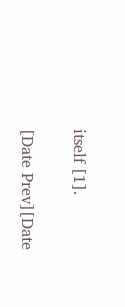itself [1].


[Date Prev][Date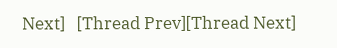Next]   [Thread Prev][Thread Next]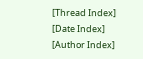[Thread Index] [Date Index] [Author Index]